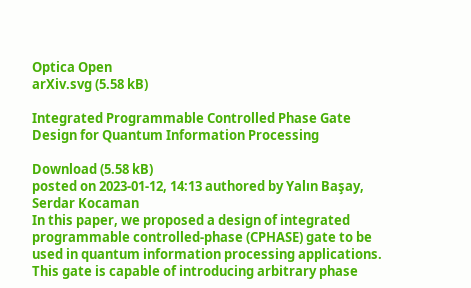Optica Open
arXiv.svg (5.58 kB)

Integrated Programmable Controlled Phase Gate Design for Quantum Information Processing

Download (5.58 kB)
posted on 2023-01-12, 14:13 authored by Yalın Başay, Serdar Kocaman
In this paper, we proposed a design of integrated programmable controlled-phase (CPHASE) gate to be used in quantum information processing applications. This gate is capable of introducing arbitrary phase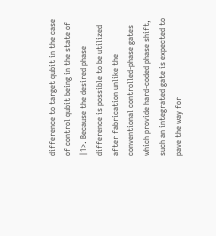difference to target qubit in the case of control qubit being in the state of |1>. Because the desired phase difference is possible to be utilized after fabrication unlike the conventional controlled-phase gates which provide hard-coded phase shift, such an integrated gate is expected to pave the way for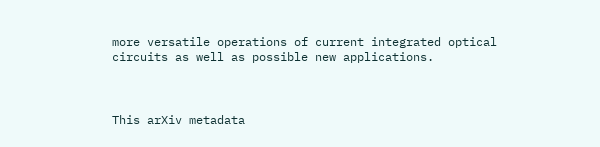more versatile operations of current integrated optical circuits as well as possible new applications.



This arXiv metadata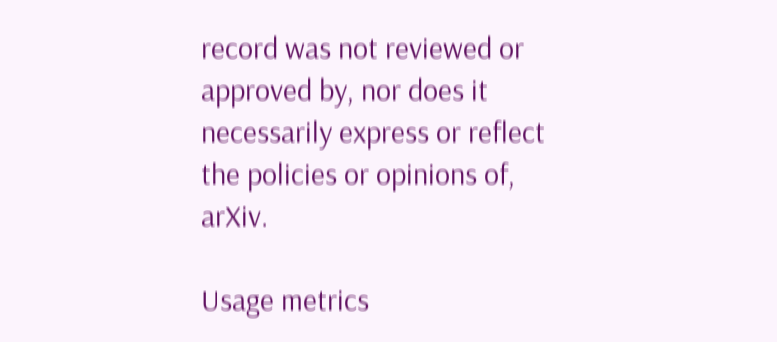record was not reviewed or approved by, nor does it necessarily express or reflect the policies or opinions of, arXiv.

Usage metrics